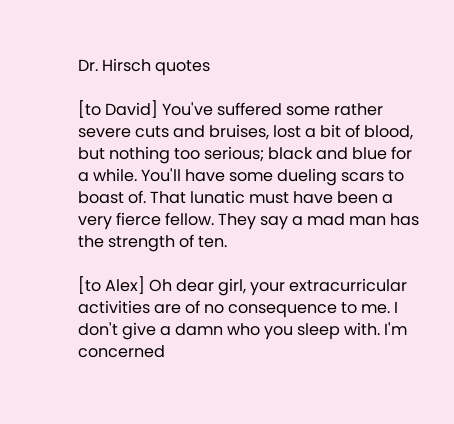Dr. Hirsch quotes

[to David] You've suffered some rather severe cuts and bruises, lost a bit of blood, but nothing too serious; black and blue for a while. You'll have some dueling scars to boast of. That lunatic must have been a very fierce fellow. They say a mad man has the strength of ten.

[to Alex] Oh dear girl, your extracurricular activities are of no consequence to me. I don't give a damn who you sleep with. I'm concerned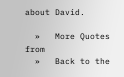about David.

  »   More Quotes from
  »   Back to the